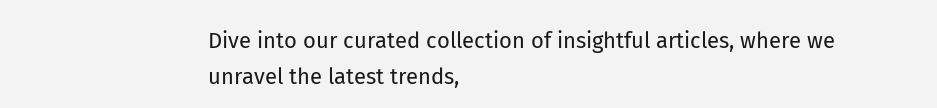Dive into our curated collection of insightful articles, where we unravel the latest trends,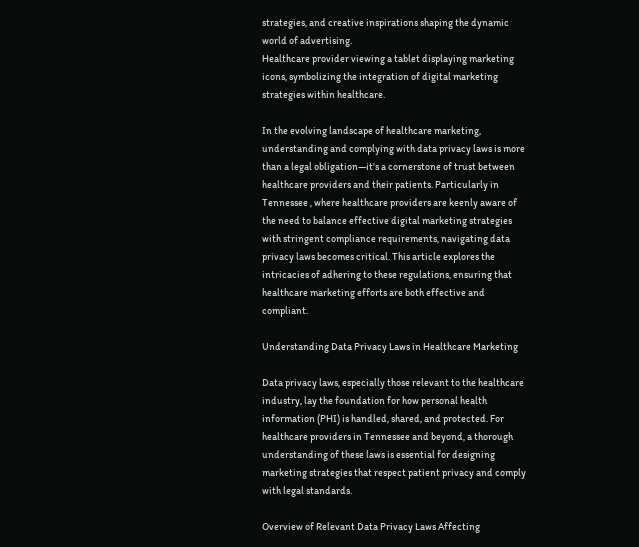strategies, and creative inspirations shaping the dynamic world of advertising.
Healthcare provider viewing a tablet displaying marketing icons, symbolizing the integration of digital marketing strategies within healthcare.

In the evolving landscape of healthcare marketing, understanding and complying with data privacy laws is more than a legal obligation—it's a cornerstone of trust between healthcare providers and their patients. Particularly in Tennessee , where healthcare providers are keenly aware of the need to balance effective digital marketing strategies with stringent compliance requirements, navigating data privacy laws becomes critical. This article explores the intricacies of adhering to these regulations, ensuring that healthcare marketing efforts are both effective and compliant.

Understanding Data Privacy Laws in Healthcare Marketing

Data privacy laws, especially those relevant to the healthcare industry, lay the foundation for how personal health information (PHI) is handled, shared, and protected. For healthcare providers in Tennessee and beyond, a thorough understanding of these laws is essential for designing marketing strategies that respect patient privacy and comply with legal standards.

Overview of Relevant Data Privacy Laws Affecting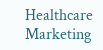Healthcare Marketing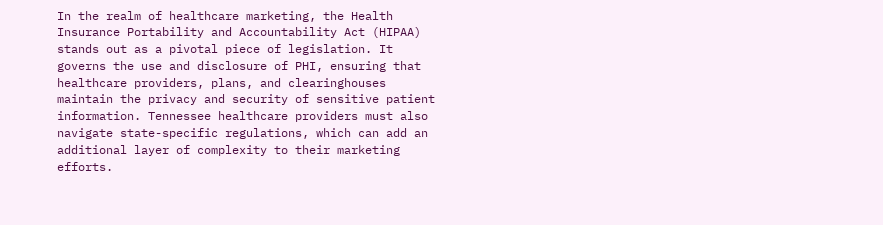In the realm of healthcare marketing, the Health Insurance Portability and Accountability Act (HIPAA) stands out as a pivotal piece of legislation. It governs the use and disclosure of PHI, ensuring that healthcare providers, plans, and clearinghouses maintain the privacy and security of sensitive patient information. Tennessee healthcare providers must also navigate state-specific regulations, which can add an additional layer of complexity to their marketing efforts.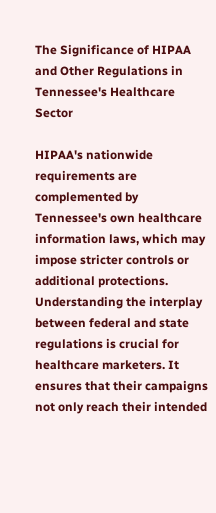The Significance of HIPAA and Other Regulations in Tennessee's Healthcare Sector

HIPAA's nationwide requirements are complemented by Tennessee's own healthcare information laws, which may impose stricter controls or additional protections. Understanding the interplay between federal and state regulations is crucial for healthcare marketers. It ensures that their campaigns not only reach their intended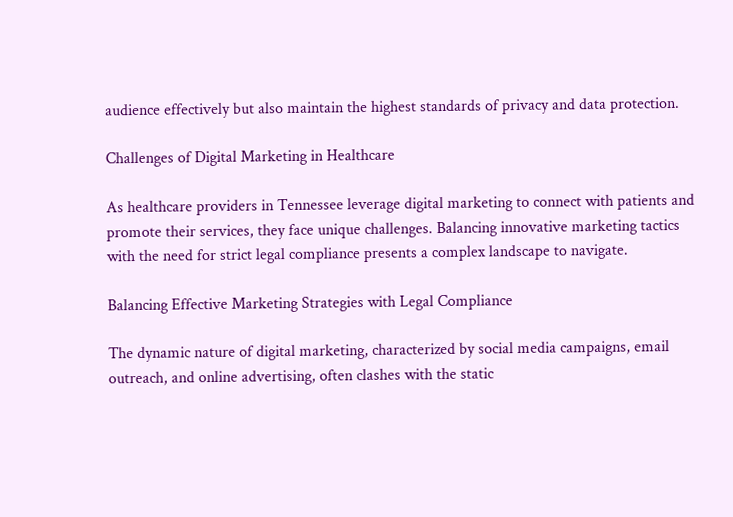audience effectively but also maintain the highest standards of privacy and data protection.

Challenges of Digital Marketing in Healthcare

As healthcare providers in Tennessee leverage digital marketing to connect with patients and promote their services, they face unique challenges. Balancing innovative marketing tactics with the need for strict legal compliance presents a complex landscape to navigate.

Balancing Effective Marketing Strategies with Legal Compliance

The dynamic nature of digital marketing, characterized by social media campaigns, email outreach, and online advertising, often clashes with the static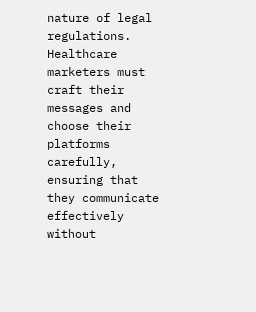nature of legal regulations. Healthcare marketers must craft their messages and choose their platforms carefully, ensuring that they communicate effectively without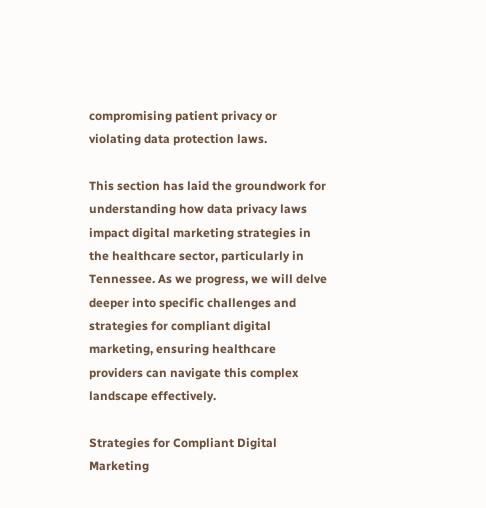compromising patient privacy or violating data protection laws.

This section has laid the groundwork for understanding how data privacy laws impact digital marketing strategies in the healthcare sector, particularly in Tennessee. As we progress, we will delve deeper into specific challenges and strategies for compliant digital marketing, ensuring healthcare providers can navigate this complex landscape effectively.

Strategies for Compliant Digital Marketing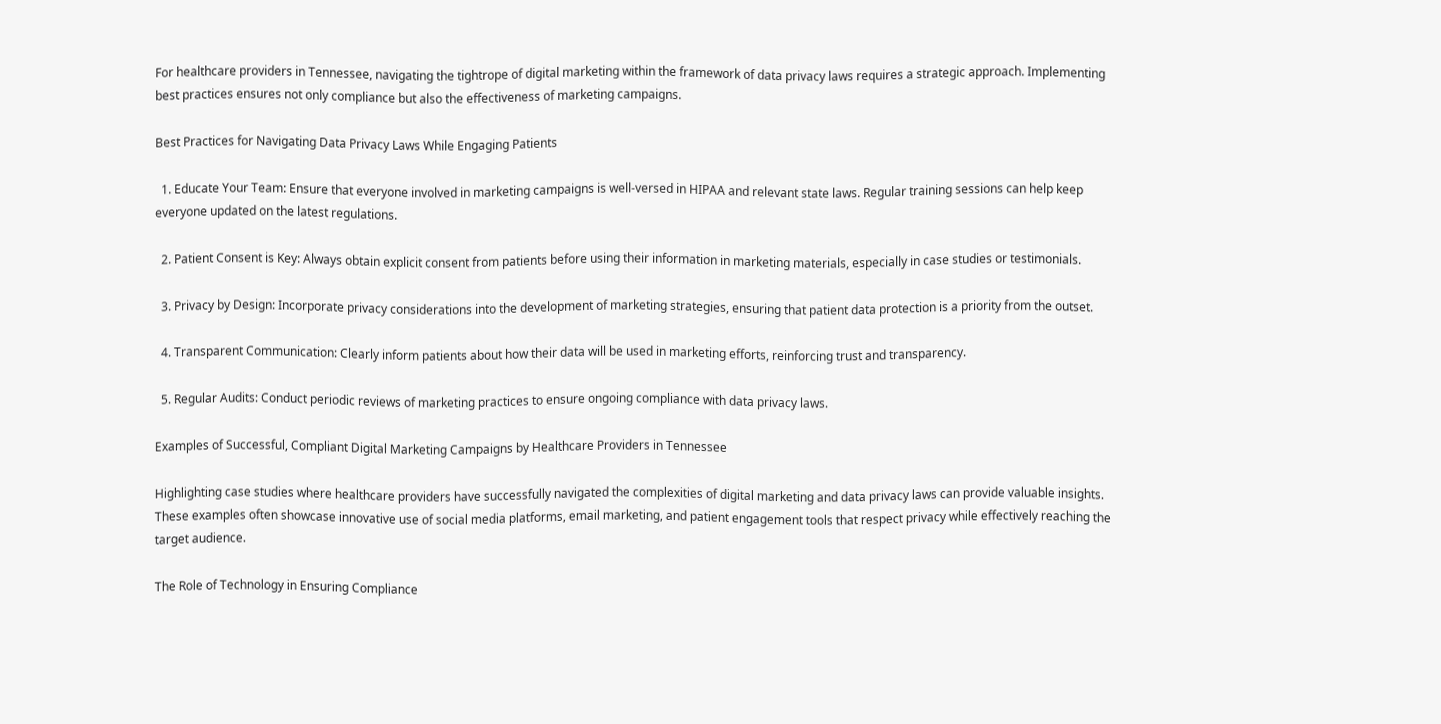For healthcare providers in Tennessee, navigating the tightrope of digital marketing within the framework of data privacy laws requires a strategic approach. Implementing best practices ensures not only compliance but also the effectiveness of marketing campaigns.

Best Practices for Navigating Data Privacy Laws While Engaging Patients

  1. Educate Your Team: Ensure that everyone involved in marketing campaigns is well-versed in HIPAA and relevant state laws. Regular training sessions can help keep everyone updated on the latest regulations.

  2. Patient Consent is Key: Always obtain explicit consent from patients before using their information in marketing materials, especially in case studies or testimonials.

  3. Privacy by Design: Incorporate privacy considerations into the development of marketing strategies, ensuring that patient data protection is a priority from the outset.

  4. Transparent Communication: Clearly inform patients about how their data will be used in marketing efforts, reinforcing trust and transparency.

  5. Regular Audits: Conduct periodic reviews of marketing practices to ensure ongoing compliance with data privacy laws.

Examples of Successful, Compliant Digital Marketing Campaigns by Healthcare Providers in Tennessee

Highlighting case studies where healthcare providers have successfully navigated the complexities of digital marketing and data privacy laws can provide valuable insights. These examples often showcase innovative use of social media platforms, email marketing, and patient engagement tools that respect privacy while effectively reaching the target audience.

The Role of Technology in Ensuring Compliance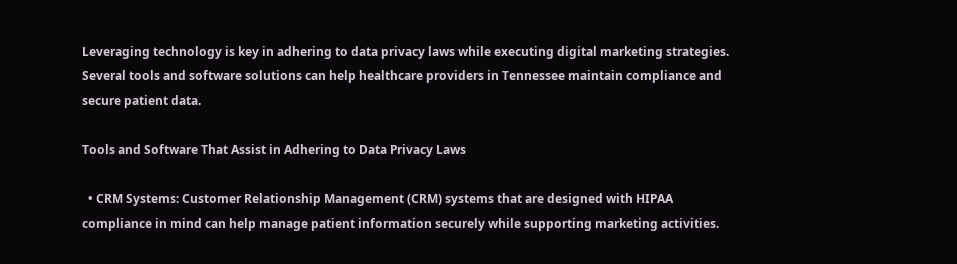Leveraging technology is key in adhering to data privacy laws while executing digital marketing strategies. Several tools and software solutions can help healthcare providers in Tennessee maintain compliance and secure patient data.

Tools and Software That Assist in Adhering to Data Privacy Laws

  • CRM Systems: Customer Relationship Management (CRM) systems that are designed with HIPAA compliance in mind can help manage patient information securely while supporting marketing activities.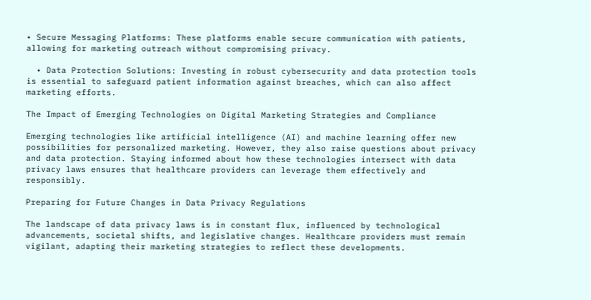• Secure Messaging Platforms: These platforms enable secure communication with patients, allowing for marketing outreach without compromising privacy.

  • Data Protection Solutions: Investing in robust cybersecurity and data protection tools is essential to safeguard patient information against breaches, which can also affect marketing efforts.

The Impact of Emerging Technologies on Digital Marketing Strategies and Compliance

Emerging technologies like artificial intelligence (AI) and machine learning offer new possibilities for personalized marketing. However, they also raise questions about privacy and data protection. Staying informed about how these technologies intersect with data privacy laws ensures that healthcare providers can leverage them effectively and responsibly.

Preparing for Future Changes in Data Privacy Regulations

The landscape of data privacy laws is in constant flux, influenced by technological advancements, societal shifts, and legislative changes. Healthcare providers must remain vigilant, adapting their marketing strategies to reflect these developments.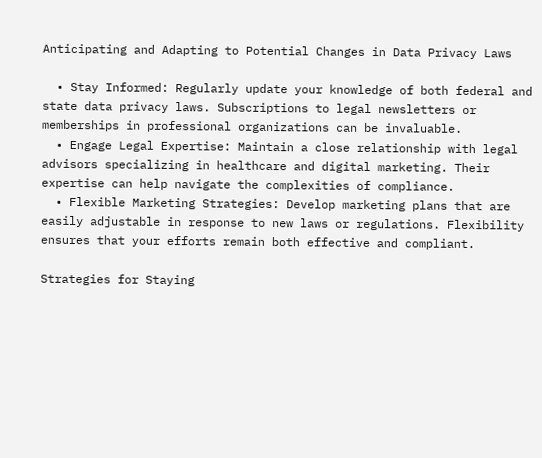Anticipating and Adapting to Potential Changes in Data Privacy Laws

  • Stay Informed: Regularly update your knowledge of both federal and state data privacy laws. Subscriptions to legal newsletters or memberships in professional organizations can be invaluable.
  • Engage Legal Expertise: Maintain a close relationship with legal advisors specializing in healthcare and digital marketing. Their expertise can help navigate the complexities of compliance.
  • Flexible Marketing Strategies: Develop marketing plans that are easily adjustable in response to new laws or regulations. Flexibility ensures that your efforts remain both effective and compliant.

Strategies for Staying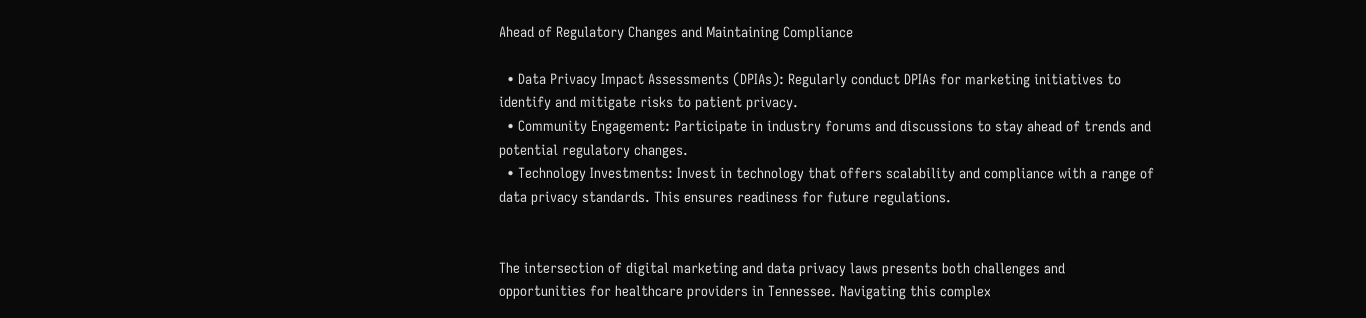Ahead of Regulatory Changes and Maintaining Compliance

  • Data Privacy Impact Assessments (DPIAs): Regularly conduct DPIAs for marketing initiatives to identify and mitigate risks to patient privacy.
  • Community Engagement: Participate in industry forums and discussions to stay ahead of trends and potential regulatory changes.
  • Technology Investments: Invest in technology that offers scalability and compliance with a range of data privacy standards. This ensures readiness for future regulations.


The intersection of digital marketing and data privacy laws presents both challenges and opportunities for healthcare providers in Tennessee. Navigating this complex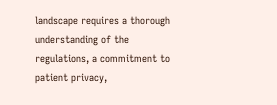landscape requires a thorough understanding of the regulations, a commitment to patient privacy,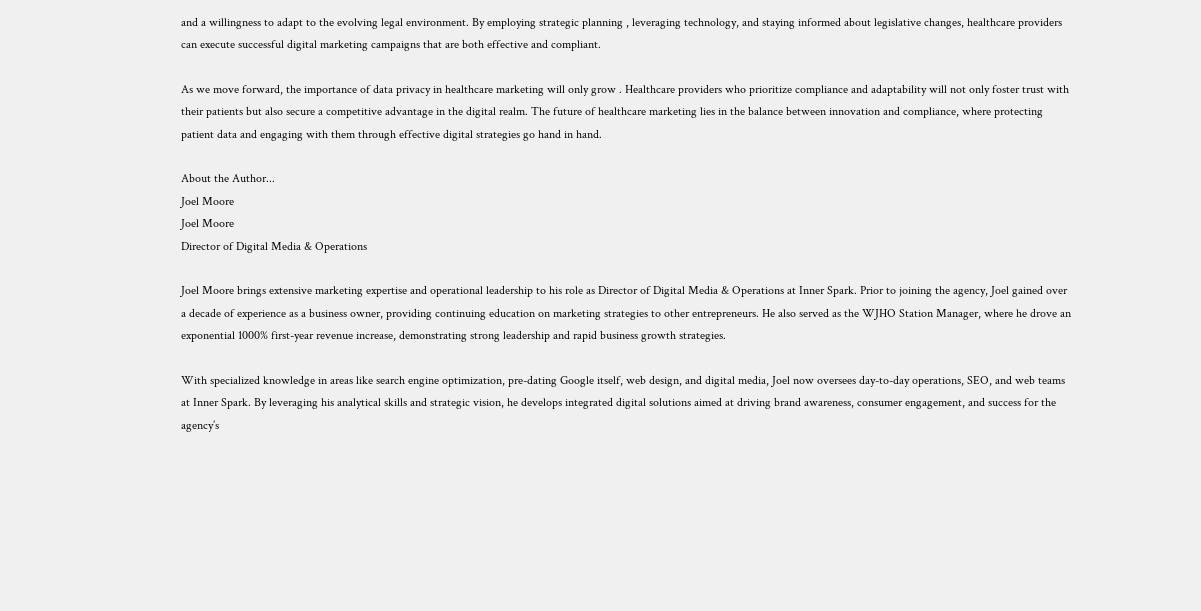and a willingness to adapt to the evolving legal environment. By employing strategic planning , leveraging technology, and staying informed about legislative changes, healthcare providers can execute successful digital marketing campaigns that are both effective and compliant.

As we move forward, the importance of data privacy in healthcare marketing will only grow . Healthcare providers who prioritize compliance and adaptability will not only foster trust with their patients but also secure a competitive advantage in the digital realm. The future of healthcare marketing lies in the balance between innovation and compliance, where protecting patient data and engaging with them through effective digital strategies go hand in hand.

About the Author...
Joel Moore
Joel Moore
Director of Digital Media & Operations

Joel Moore brings extensive marketing expertise and operational leadership to his role as Director of Digital Media & Operations at Inner Spark. Prior to joining the agency, Joel gained over a decade of experience as a business owner, providing continuing education on marketing strategies to other entrepreneurs. He also served as the WJHO Station Manager, where he drove an exponential 1000% first-year revenue increase, demonstrating strong leadership and rapid business growth strategies.

With specialized knowledge in areas like search engine optimization, pre-dating Google itself, web design, and digital media, Joel now oversees day-to-day operations, SEO, and web teams at Inner Spark. By leveraging his analytical skills and strategic vision, he develops integrated digital solutions aimed at driving brand awareness, consumer engagement, and success for the agency’s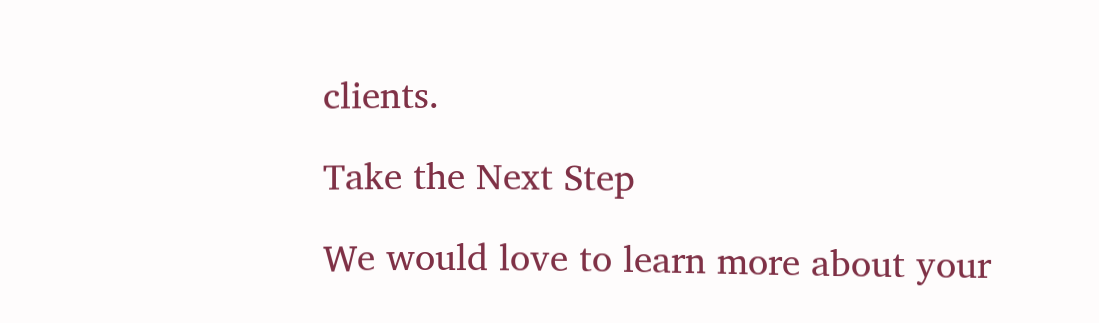clients.

Take the Next Step

We would love to learn more about your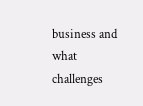business and what challenges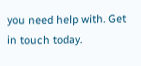you need help with. Get in touch today.